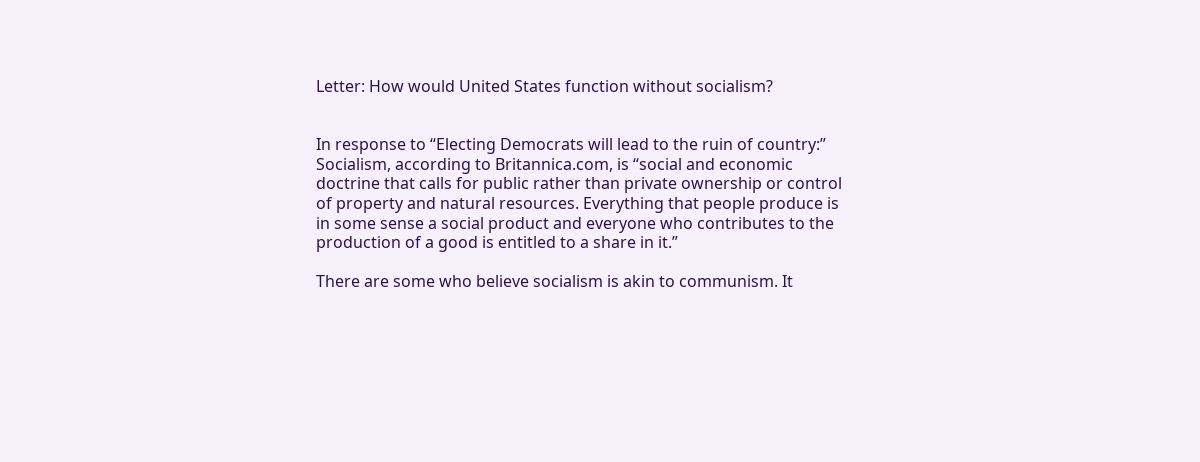Letter: How would United States function without socialism?


In response to “Electing Democrats will lead to the ruin of country:” Socialism, according to Britannica.com, is “social and economic doctrine that calls for public rather than private ownership or control of property and natural resources. Everything that people produce is in some sense a social product and everyone who contributes to the production of a good is entitled to a share in it.”

There are some who believe socialism is akin to communism. It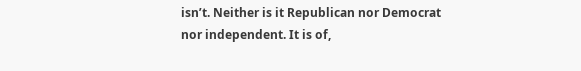isn’t. Neither is it Republican nor Democrat nor independent. It is of,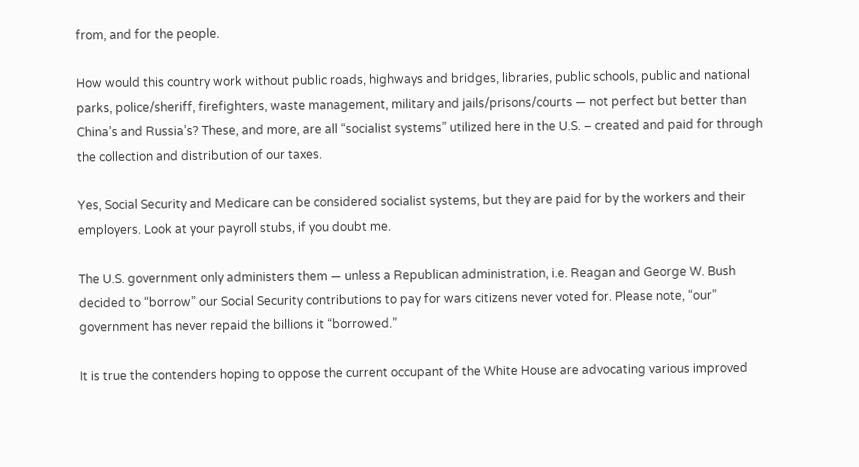from, and for the people.

How would this country work without public roads, highways and bridges, libraries, public schools, public and national parks, police/sheriff, firefighters, waste management, military and jails/prisons/courts — not perfect but better than China’s and Russia’s? These, and more, are all “socialist systems” utilized here in the U.S. – created and paid for through the collection and distribution of our taxes.

Yes, Social Security and Medicare can be considered socialist systems, but they are paid for by the workers and their employers. Look at your payroll stubs, if you doubt me.

The U.S. government only administers them — unless a Republican administration, i.e. Reagan and George W. Bush decided to “borrow” our Social Security contributions to pay for wars citizens never voted for. Please note, “our” government has never repaid the billions it “borrowed.”

It is true the contenders hoping to oppose the current occupant of the White House are advocating various improved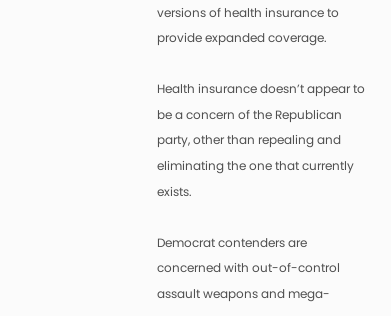versions of health insurance to provide expanded coverage.

Health insurance doesn’t appear to be a concern of the Republican party, other than repealing and eliminating the one that currently exists.

Democrat contenders are concerned with out-of-control assault weapons and mega-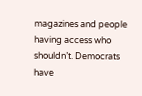magazines and people having access who shouldn’t. Democrats have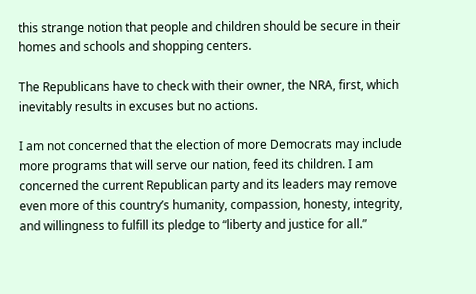this strange notion that people and children should be secure in their homes and schools and shopping centers.

The Republicans have to check with their owner, the NRA, first, which inevitably results in excuses but no actions.

I am not concerned that the election of more Democrats may include more programs that will serve our nation, feed its children. I am concerned the current Republican party and its leaders may remove even more of this country’s humanity, compassion, honesty, integrity, and willingness to fulfill its pledge to “liberty and justice for all.”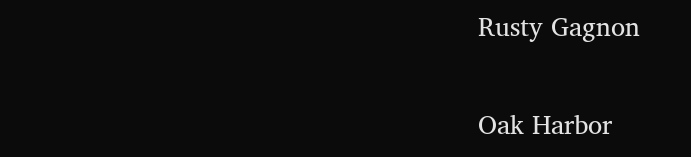Rusty Gagnon

Oak Harbor